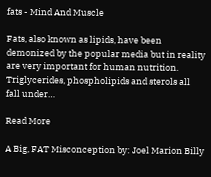fats - Mind And Muscle

Fats, also known as lipids, have been demonized by the popular media but in reality are very important for human nutrition. Triglycerides, phospholipids and sterols all fall under…

Read More

A Big, FAT Misconception by: Joel Marion Billy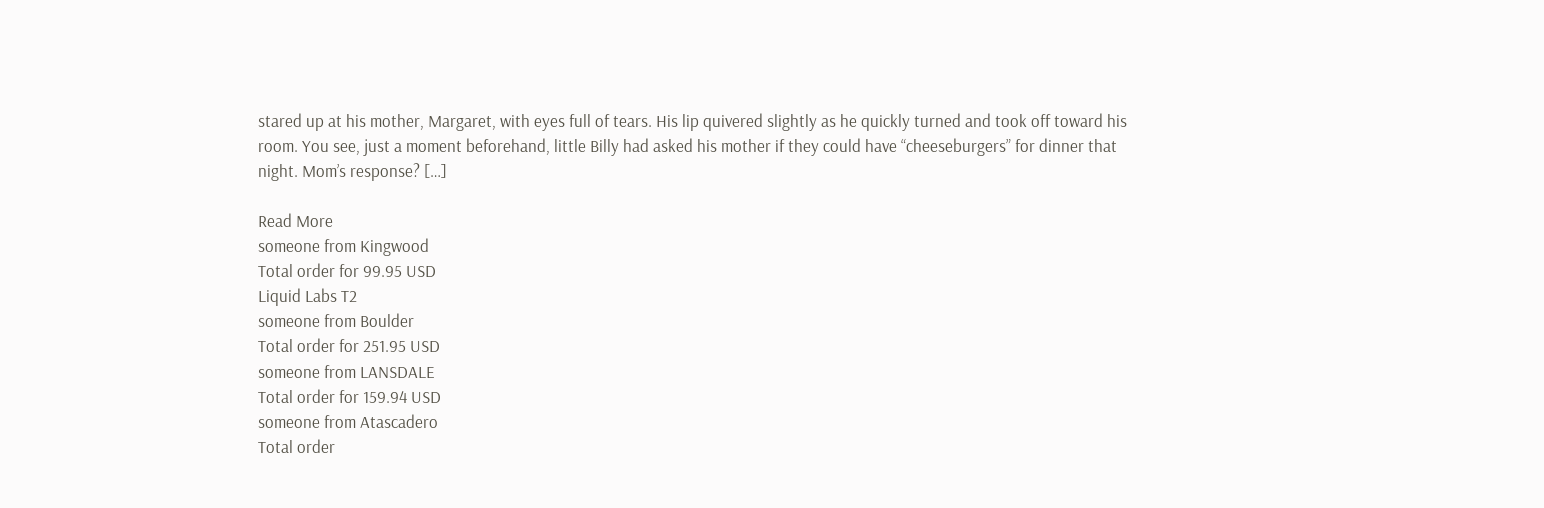stared up at his mother, Margaret, with eyes full of tears. His lip quivered slightly as he quickly turned and took off toward his room. You see, just a moment beforehand, little Billy had asked his mother if they could have “cheeseburgers” for dinner that night. Mom’s response? […]

Read More
someone from Kingwood
Total order for 99.95 USD
Liquid Labs T2
someone from Boulder
Total order for 251.95 USD
someone from LANSDALE
Total order for 159.94 USD
someone from Atascadero
Total order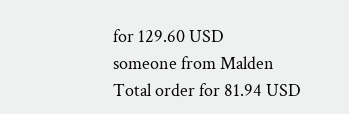for 129.60 USD
someone from Malden
Total order for 81.94 USD